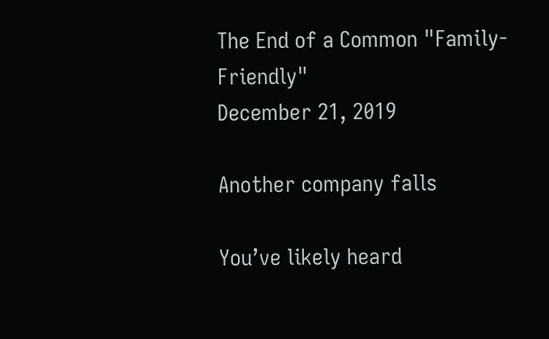The End of a Common "Family-Friendly"
December 21, 2019

Another company falls

You’ve likely heard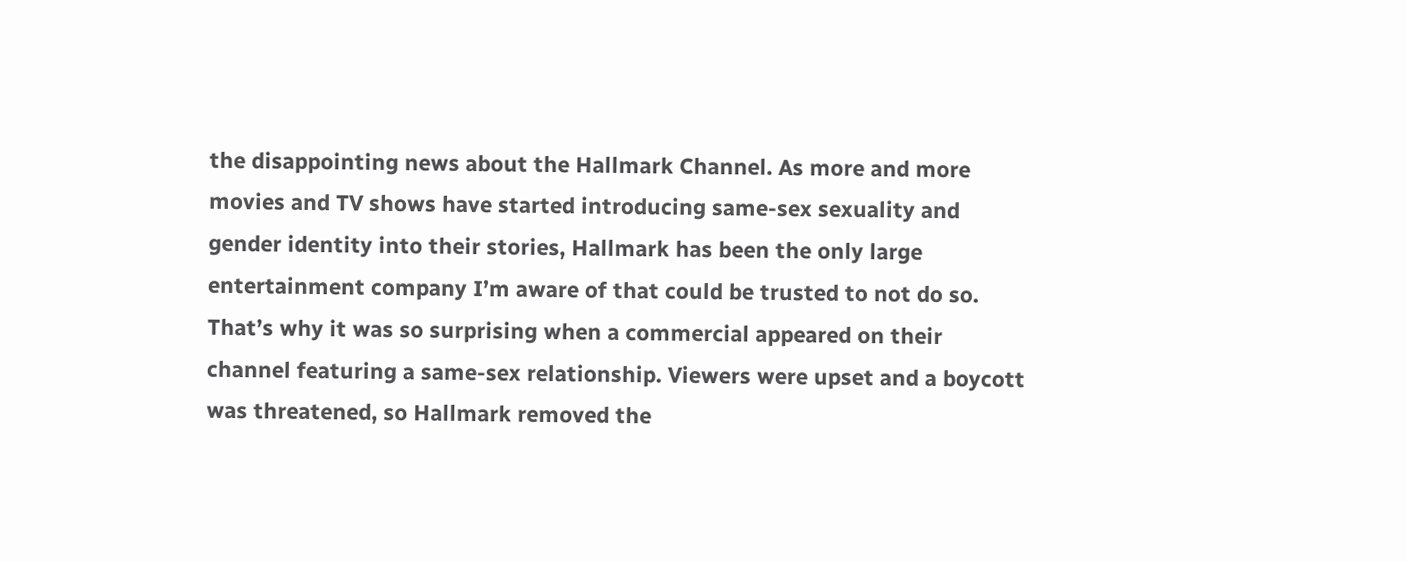the disappointing news about the Hallmark Channel. As more and more movies and TV shows have started introducing same-sex sexuality and gender identity into their stories, Hallmark has been the only large entertainment company I’m aware of that could be trusted to not do so. That’s why it was so surprising when a commercial appeared on their channel featuring a same-sex relationship. Viewers were upset and a boycott was threatened, so Hallmark removed the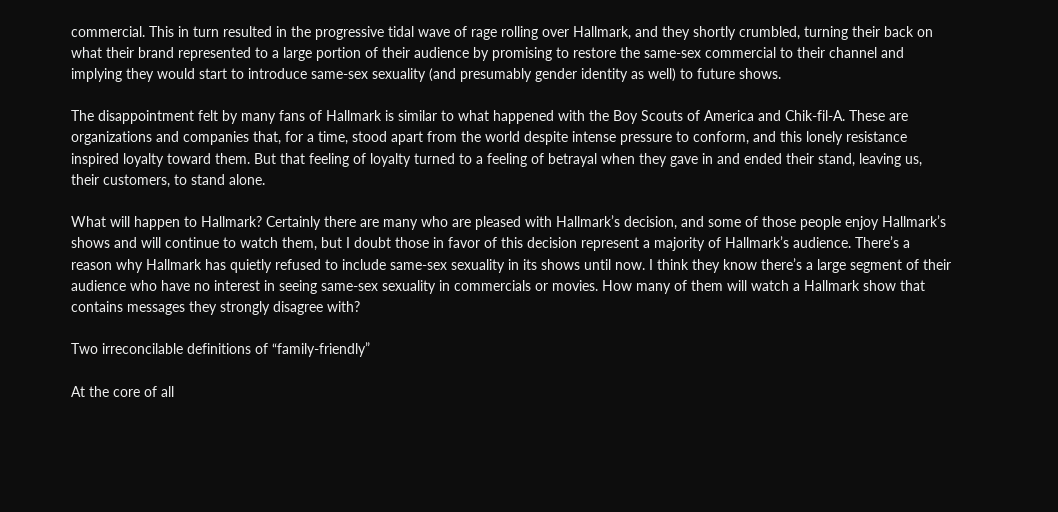commercial. This in turn resulted in the progressive tidal wave of rage rolling over Hallmark, and they shortly crumbled, turning their back on what their brand represented to a large portion of their audience by promising to restore the same-sex commercial to their channel and implying they would start to introduce same-sex sexuality (and presumably gender identity as well) to future shows.

The disappointment felt by many fans of Hallmark is similar to what happened with the Boy Scouts of America and Chik-fil-A. These are organizations and companies that, for a time, stood apart from the world despite intense pressure to conform, and this lonely resistance inspired loyalty toward them. But that feeling of loyalty turned to a feeling of betrayal when they gave in and ended their stand, leaving us, their customers, to stand alone.

What will happen to Hallmark? Certainly there are many who are pleased with Hallmark’s decision, and some of those people enjoy Hallmark’s shows and will continue to watch them, but I doubt those in favor of this decision represent a majority of Hallmark’s audience. There’s a reason why Hallmark has quietly refused to include same-sex sexuality in its shows until now. I think they know there’s a large segment of their audience who have no interest in seeing same-sex sexuality in commercials or movies. How many of them will watch a Hallmark show that contains messages they strongly disagree with?

Two irreconcilable definitions of “family-friendly”

At the core of all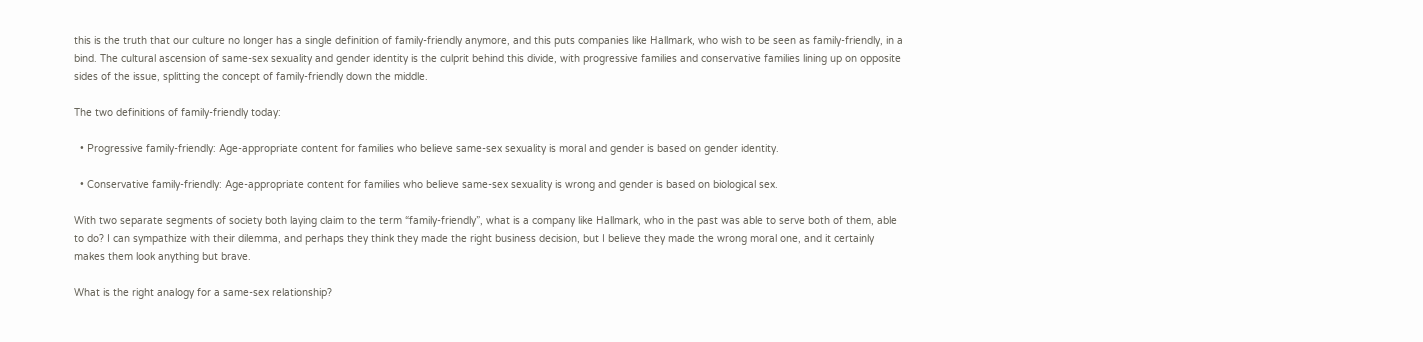this is the truth that our culture no longer has a single definition of family-friendly anymore, and this puts companies like Hallmark, who wish to be seen as family-friendly, in a bind. The cultural ascension of same-sex sexuality and gender identity is the culprit behind this divide, with progressive families and conservative families lining up on opposite sides of the issue, splitting the concept of family-friendly down the middle.

The two definitions of family-friendly today:

  • Progressive family-friendly: Age-appropriate content for families who believe same-sex sexuality is moral and gender is based on gender identity.

  • Conservative family-friendly: Age-appropriate content for families who believe same-sex sexuality is wrong and gender is based on biological sex.

With two separate segments of society both laying claim to the term “family-friendly”, what is a company like Hallmark, who in the past was able to serve both of them, able to do? I can sympathize with their dilemma, and perhaps they think they made the right business decision, but I believe they made the wrong moral one, and it certainly makes them look anything but brave.

What is the right analogy for a same-sex relationship?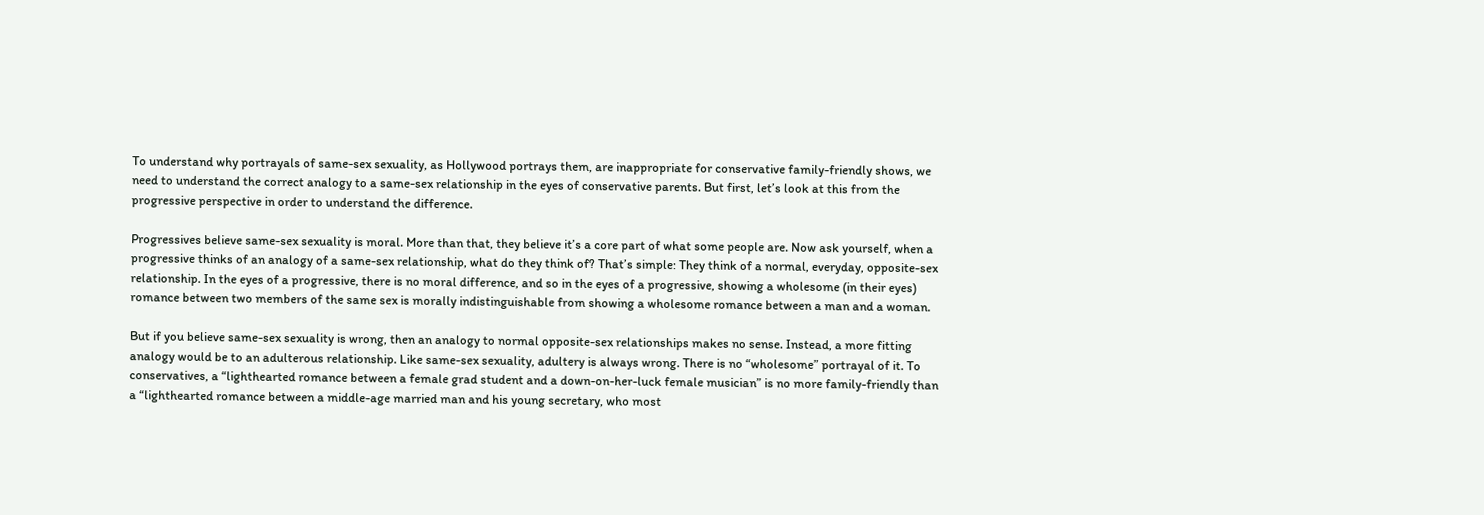To understand why portrayals of same-sex sexuality, as Hollywood portrays them, are inappropriate for conservative family-friendly shows, we need to understand the correct analogy to a same-sex relationship in the eyes of conservative parents. But first, let’s look at this from the progressive perspective in order to understand the difference.

Progressives believe same-sex sexuality is moral. More than that, they believe it’s a core part of what some people are. Now ask yourself, when a progressive thinks of an analogy of a same-sex relationship, what do they think of? That’s simple: They think of a normal, everyday, opposite-sex relationship. In the eyes of a progressive, there is no moral difference, and so in the eyes of a progressive, showing a wholesome (in their eyes) romance between two members of the same sex is morally indistinguishable from showing a wholesome romance between a man and a woman.

But if you believe same-sex sexuality is wrong, then an analogy to normal opposite-sex relationships makes no sense. Instead, a more fitting analogy would be to an adulterous relationship. Like same-sex sexuality, adultery is always wrong. There is no “wholesome” portrayal of it. To conservatives, a “lighthearted romance between a female grad student and a down-on-her-luck female musician” is no more family-friendly than a “lighthearted romance between a middle-age married man and his young secretary, who most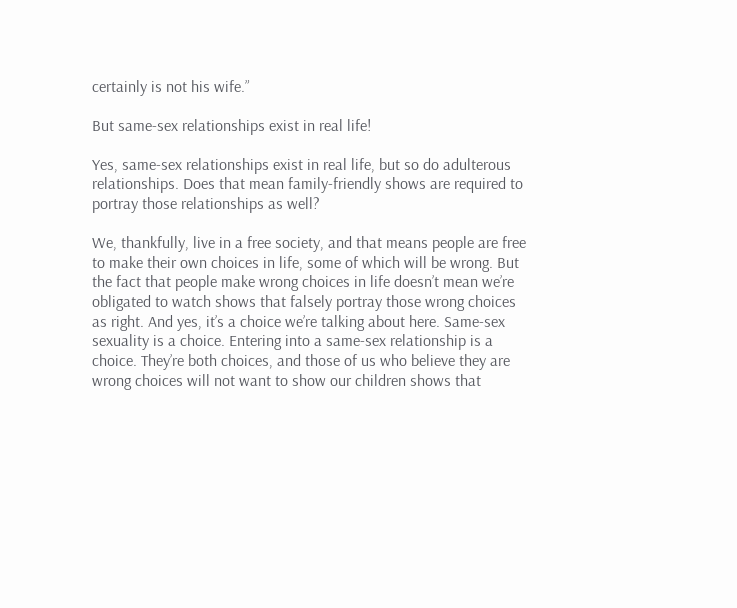certainly is not his wife.”

But same-sex relationships exist in real life!

Yes, same-sex relationships exist in real life, but so do adulterous relationships. Does that mean family-friendly shows are required to portray those relationships as well?

We, thankfully, live in a free society, and that means people are free to make their own choices in life, some of which will be wrong. But the fact that people make wrong choices in life doesn’t mean we’re obligated to watch shows that falsely portray those wrong choices as right. And yes, it’s a choice we’re talking about here. Same-sex sexuality is a choice. Entering into a same-sex relationship is a choice. They’re both choices, and those of us who believe they are wrong choices will not want to show our children shows that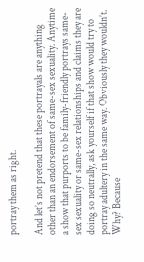portray them as right.

And let’s not pretend that these portrayals are anything other than an endorsement of same-sex sexuality. Anytime a show that purports to be family-friendly portrays same-sex sexuality or same-sex relationships and claims they are doing so neutrally, ask yourself if that show would try to portray adultery in the same way. Obviously they wouldn’t. Why? Because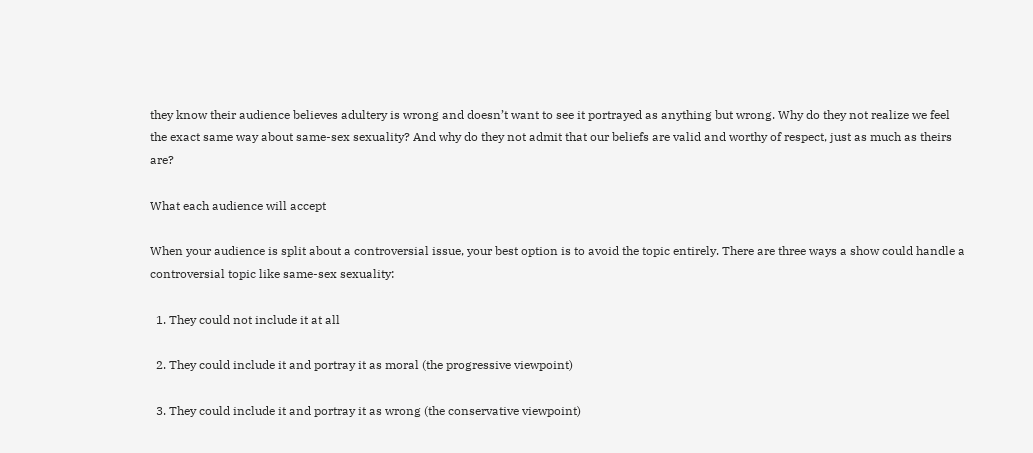they know their audience believes adultery is wrong and doesn’t want to see it portrayed as anything but wrong. Why do they not realize we feel the exact same way about same-sex sexuality? And why do they not admit that our beliefs are valid and worthy of respect, just as much as theirs are?

What each audience will accept

When your audience is split about a controversial issue, your best option is to avoid the topic entirely. There are three ways a show could handle a controversial topic like same-sex sexuality:

  1. They could not include it at all

  2. They could include it and portray it as moral (the progressive viewpoint)

  3. They could include it and portray it as wrong (the conservative viewpoint)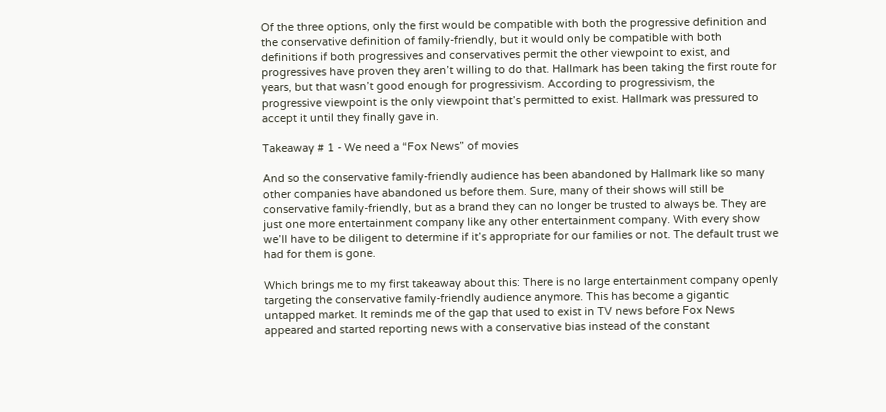Of the three options, only the first would be compatible with both the progressive definition and the conservative definition of family-friendly, but it would only be compatible with both definitions if both progressives and conservatives permit the other viewpoint to exist, and progressives have proven they aren’t willing to do that. Hallmark has been taking the first route for years, but that wasn’t good enough for progressivism. According to progressivism, the progressive viewpoint is the only viewpoint that’s permitted to exist. Hallmark was pressured to accept it until they finally gave in.

Takeaway # 1 - We need a “Fox News” of movies

And so the conservative family-friendly audience has been abandoned by Hallmark like so many other companies have abandoned us before them. Sure, many of their shows will still be conservative family-friendly, but as a brand they can no longer be trusted to always be. They are just one more entertainment company like any other entertainment company. With every show we’ll have to be diligent to determine if it’s appropriate for our families or not. The default trust we had for them is gone.

Which brings me to my first takeaway about this: There is no large entertainment company openly targeting the conservative family-friendly audience anymore. This has become a gigantic untapped market. It reminds me of the gap that used to exist in TV news before Fox News appeared and started reporting news with a conservative bias instead of the constant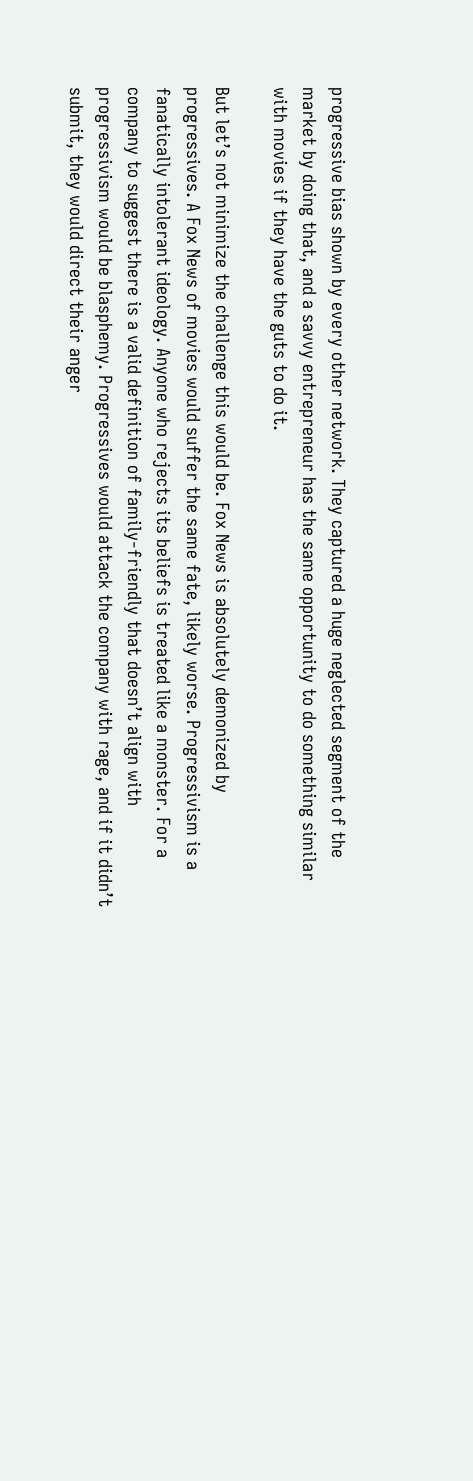progressive bias shown by every other network. They captured a huge neglected segment of the market by doing that, and a savvy entrepreneur has the same opportunity to do something similar with movies if they have the guts to do it.

But let’s not minimize the challenge this would be. Fox News is absolutely demonized by progressives. A Fox News of movies would suffer the same fate, likely worse. Progressivism is a fanatically intolerant ideology. Anyone who rejects its beliefs is treated like a monster. For a company to suggest there is a valid definition of family-friendly that doesn’t align with progressivism would be blasphemy. Progressives would attack the company with rage, and if it didn’t submit, they would direct their anger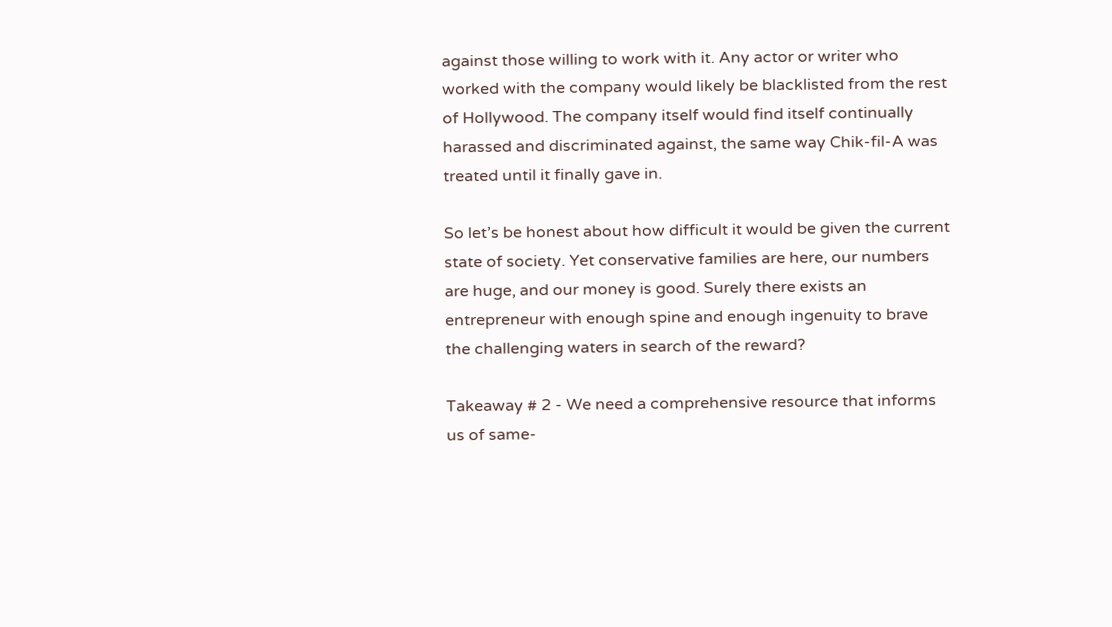against those willing to work with it. Any actor or writer who worked with the company would likely be blacklisted from the rest of Hollywood. The company itself would find itself continually harassed and discriminated against, the same way Chik-fil-A was treated until it finally gave in.

So let’s be honest about how difficult it would be given the current state of society. Yet conservative families are here, our numbers are huge, and our money is good. Surely there exists an entrepreneur with enough spine and enough ingenuity to brave the challenging waters in search of the reward?

Takeaway # 2 - We need a comprehensive resource that informs us of same-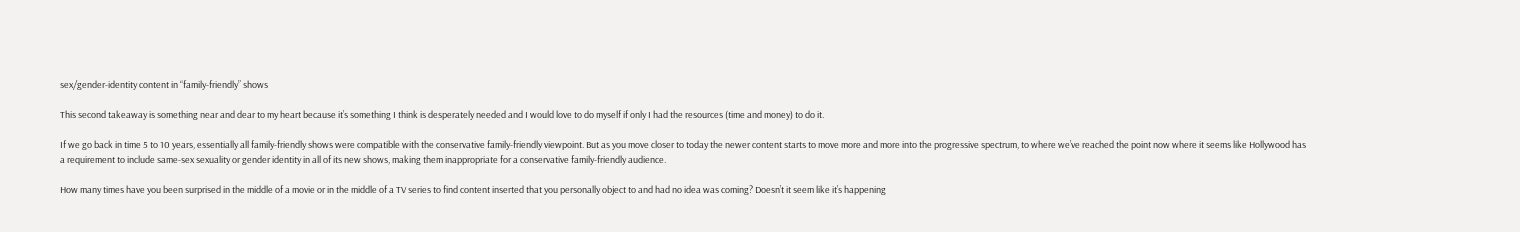sex/gender-identity content in “family-friendly” shows

This second takeaway is something near and dear to my heart because it’s something I think is desperately needed and I would love to do myself if only I had the resources (time and money) to do it.

If we go back in time 5 to 10 years, essentially all family-friendly shows were compatible with the conservative family-friendly viewpoint. But as you move closer to today the newer content starts to move more and more into the progressive spectrum, to where we’ve reached the point now where it seems like Hollywood has a requirement to include same-sex sexuality or gender identity in all of its new shows, making them inappropriate for a conservative family-friendly audience.

How many times have you been surprised in the middle of a movie or in the middle of a TV series to find content inserted that you personally object to and had no idea was coming? Doesn’t it seem like it’s happening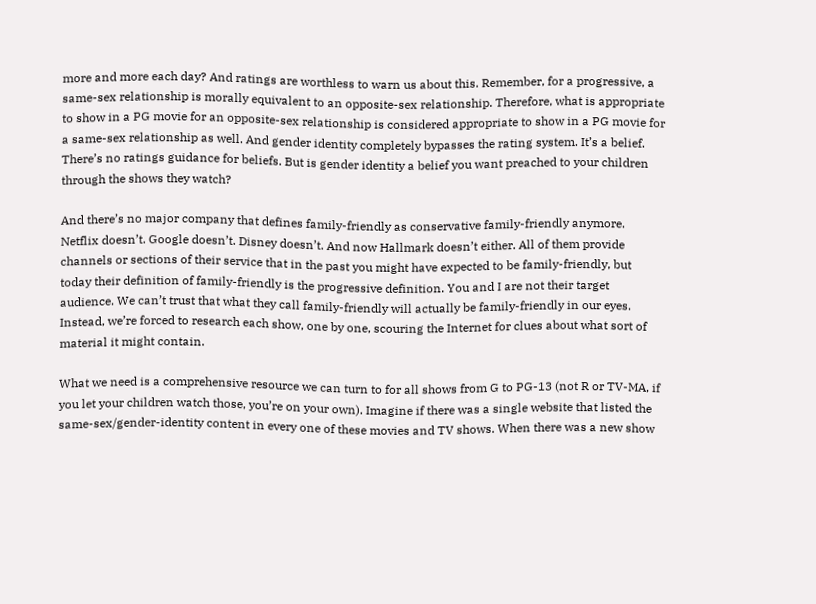more and more each day? And ratings are worthless to warn us about this. Remember, for a progressive, a same-sex relationship is morally equivalent to an opposite-sex relationship. Therefore, what is appropriate to show in a PG movie for an opposite-sex relationship is considered appropriate to show in a PG movie for a same-sex relationship as well. And gender identity completely bypasses the rating system. It’s a belief. There’s no ratings guidance for beliefs. But is gender identity a belief you want preached to your children through the shows they watch?

And there’s no major company that defines family-friendly as conservative family-friendly anymore. Netflix doesn’t. Google doesn’t. Disney doesn’t. And now Hallmark doesn’t either. All of them provide channels or sections of their service that in the past you might have expected to be family-friendly, but today their definition of family-friendly is the progressive definition. You and I are not their target audience. We can’t trust that what they call family-friendly will actually be family-friendly in our eyes. Instead, we’re forced to research each show, one by one, scouring the Internet for clues about what sort of material it might contain.

What we need is a comprehensive resource we can turn to for all shows from G to PG-13 (not R or TV-MA, if you let your children watch those, you’re on your own). Imagine if there was a single website that listed the same-sex/gender-identity content in every one of these movies and TV shows. When there was a new show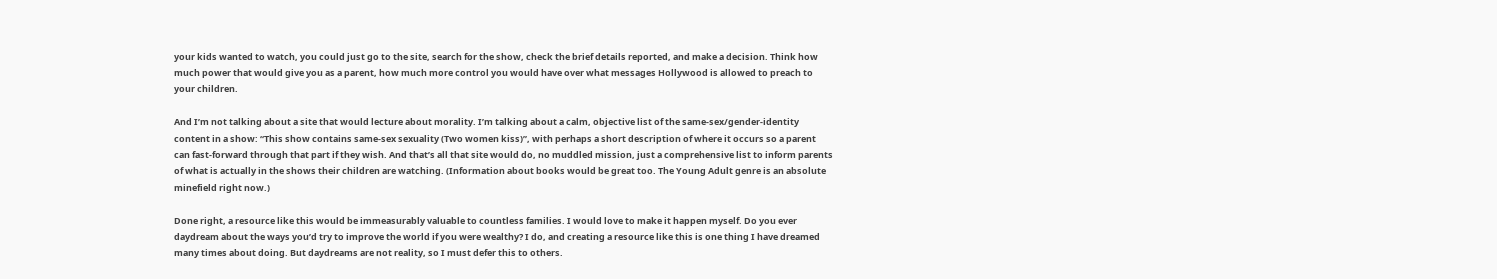your kids wanted to watch, you could just go to the site, search for the show, check the brief details reported, and make a decision. Think how much power that would give you as a parent, how much more control you would have over what messages Hollywood is allowed to preach to your children.

And I’m not talking about a site that would lecture about morality. I’m talking about a calm, objective list of the same-sex/gender-identity content in a show: “This show contains same-sex sexuality (Two women kiss)”, with perhaps a short description of where it occurs so a parent can fast-forward through that part if they wish. And that’s all that site would do, no muddled mission, just a comprehensive list to inform parents of what is actually in the shows their children are watching. (Information about books would be great too. The Young Adult genre is an absolute minefield right now.)

Done right, a resource like this would be immeasurably valuable to countless families. I would love to make it happen myself. Do you ever daydream about the ways you’d try to improve the world if you were wealthy? I do, and creating a resource like this is one thing I have dreamed many times about doing. But daydreams are not reality, so I must defer this to others.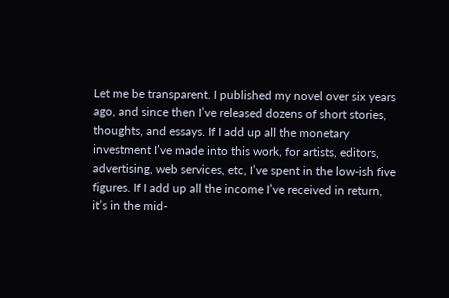Let me be transparent. I published my novel over six years ago, and since then I’ve released dozens of short stories, thoughts, and essays. If I add up all the monetary investment I’ve made into this work, for artists, editors, advertising, web services, etc, I’ve spent in the low-ish five figures. If I add up all the income I’ve received in return, it’s in the mid-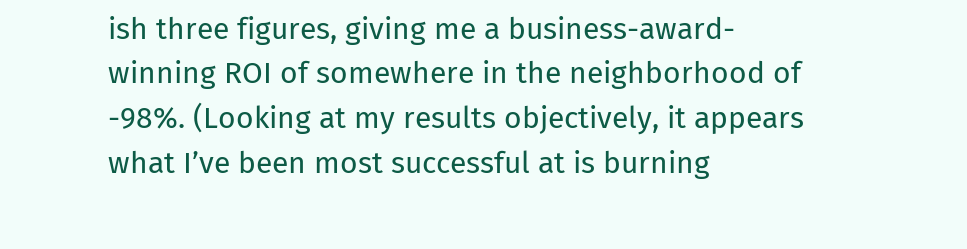ish three figures, giving me a business-award-winning ROI of somewhere in the neighborhood of -98%. (Looking at my results objectively, it appears what I’ve been most successful at is burning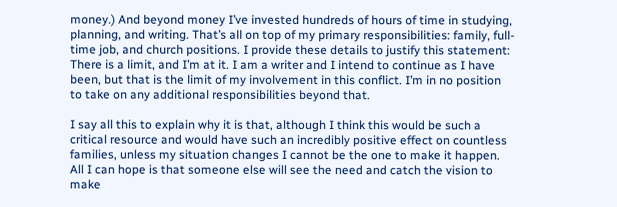money.) And beyond money I’ve invested hundreds of hours of time in studying, planning, and writing. That’s all on top of my primary responsibilities: family, full-time job, and church positions. I provide these details to justify this statement: There is a limit, and I’m at it. I am a writer and I intend to continue as I have been, but that is the limit of my involvement in this conflict. I’m in no position to take on any additional responsibilities beyond that.

I say all this to explain why it is that, although I think this would be such a critical resource and would have such an incredibly positive effect on countless families, unless my situation changes I cannot be the one to make it happen. All I can hope is that someone else will see the need and catch the vision to make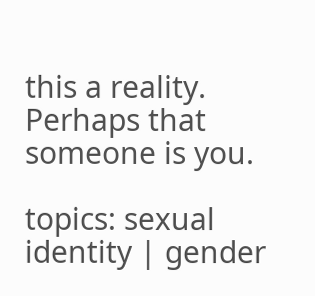this a reality. Perhaps that someone is you.

topics: sexual identity | gender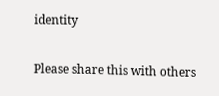identity

Please share this with others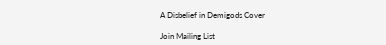A Disbelief in Demigods Cover

Join Mailing List